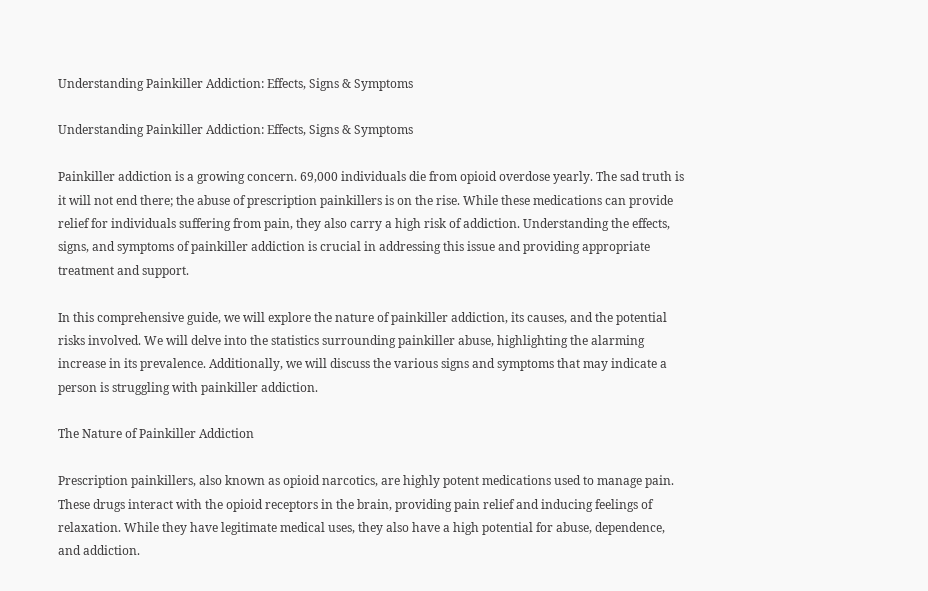Understanding Painkiller Addiction: Effects, Signs & Symptoms

Understanding Painkiller Addiction: Effects, Signs & Symptoms

Painkiller addiction is a growing concern. 69,000 individuals die from opioid overdose yearly. The sad truth is it will not end there; the abuse of prescription painkillers is on the rise. While these medications can provide relief for individuals suffering from pain, they also carry a high risk of addiction. Understanding the effects, signs, and symptoms of painkiller addiction is crucial in addressing this issue and providing appropriate treatment and support.

In this comprehensive guide, we will explore the nature of painkiller addiction, its causes, and the potential risks involved. We will delve into the statistics surrounding painkiller abuse, highlighting the alarming increase in its prevalence. Additionally, we will discuss the various signs and symptoms that may indicate a person is struggling with painkiller addiction.

The Nature of Painkiller Addiction

Prescription painkillers, also known as opioid narcotics, are highly potent medications used to manage pain. These drugs interact with the opioid receptors in the brain, providing pain relief and inducing feelings of relaxation. While they have legitimate medical uses, they also have a high potential for abuse, dependence, and addiction.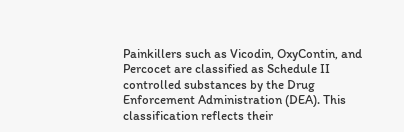Painkillers such as Vicodin, OxyContin, and Percocet are classified as Schedule II controlled substances by the Drug Enforcement Administration (DEA). This classification reflects their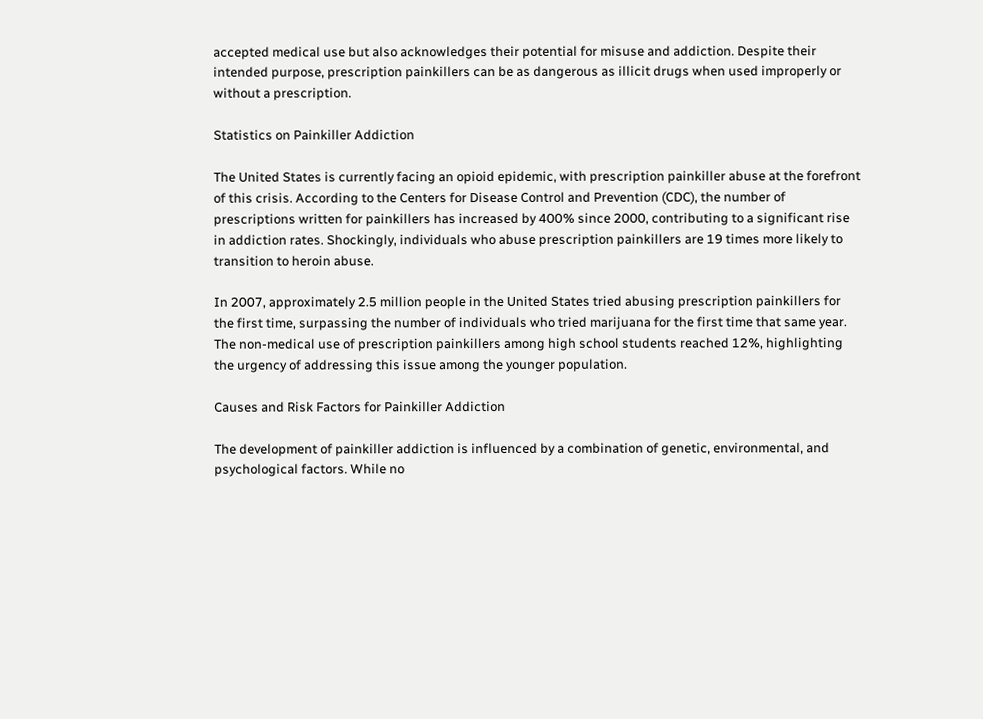accepted medical use but also acknowledges their potential for misuse and addiction. Despite their intended purpose, prescription painkillers can be as dangerous as illicit drugs when used improperly or without a prescription.

Statistics on Painkiller Addiction

The United States is currently facing an opioid epidemic, with prescription painkiller abuse at the forefront of this crisis. According to the Centers for Disease Control and Prevention (CDC), the number of prescriptions written for painkillers has increased by 400% since 2000, contributing to a significant rise in addiction rates. Shockingly, individuals who abuse prescription painkillers are 19 times more likely to transition to heroin abuse.

In 2007, approximately 2.5 million people in the United States tried abusing prescription painkillers for the first time, surpassing the number of individuals who tried marijuana for the first time that same year. The non-medical use of prescription painkillers among high school students reached 12%, highlighting the urgency of addressing this issue among the younger population.

Causes and Risk Factors for Painkiller Addiction

The development of painkiller addiction is influenced by a combination of genetic, environmental, and psychological factors. While no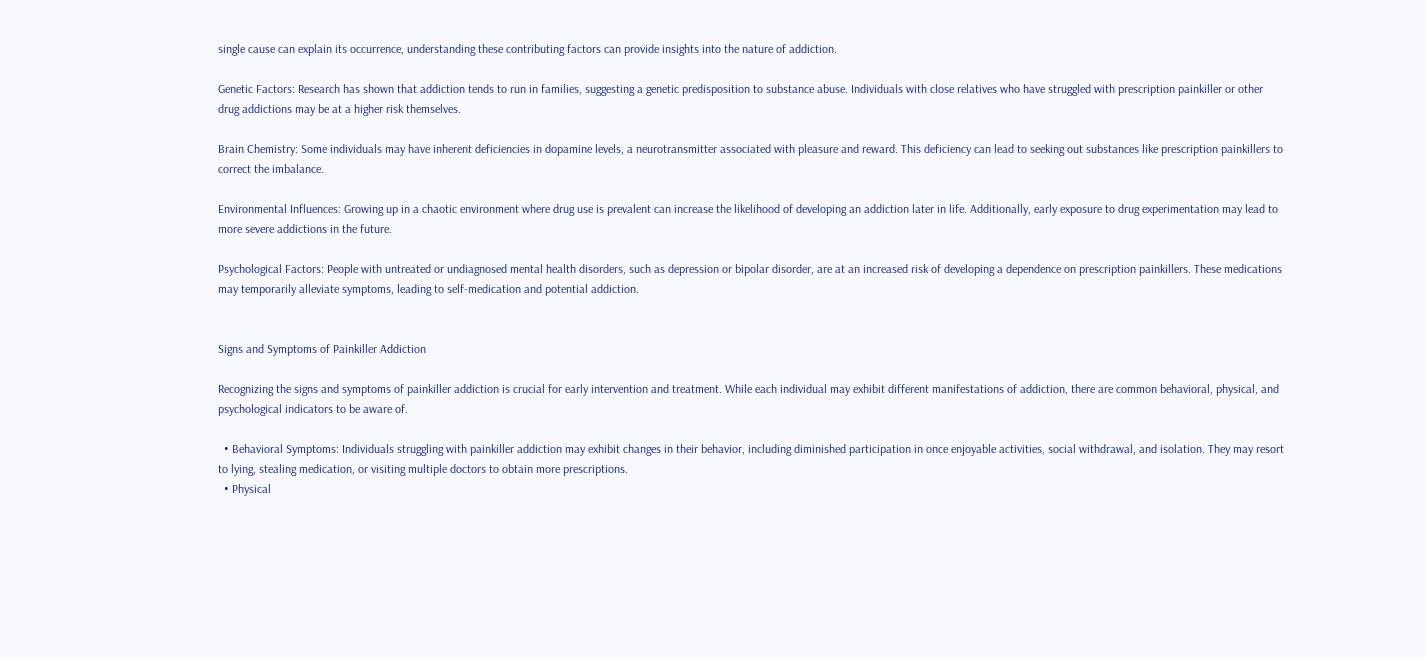single cause can explain its occurrence, understanding these contributing factors can provide insights into the nature of addiction.

Genetic Factors: Research has shown that addiction tends to run in families, suggesting a genetic predisposition to substance abuse. Individuals with close relatives who have struggled with prescription painkiller or other drug addictions may be at a higher risk themselves.

Brain Chemistry: Some individuals may have inherent deficiencies in dopamine levels, a neurotransmitter associated with pleasure and reward. This deficiency can lead to seeking out substances like prescription painkillers to correct the imbalance.

Environmental Influences: Growing up in a chaotic environment where drug use is prevalent can increase the likelihood of developing an addiction later in life. Additionally, early exposure to drug experimentation may lead to more severe addictions in the future.

Psychological Factors: People with untreated or undiagnosed mental health disorders, such as depression or bipolar disorder, are at an increased risk of developing a dependence on prescription painkillers. These medications may temporarily alleviate symptoms, leading to self-medication and potential addiction.


Signs and Symptoms of Painkiller Addiction

Recognizing the signs and symptoms of painkiller addiction is crucial for early intervention and treatment. While each individual may exhibit different manifestations of addiction, there are common behavioral, physical, and psychological indicators to be aware of.

  • Behavioral Symptoms: Individuals struggling with painkiller addiction may exhibit changes in their behavior, including diminished participation in once enjoyable activities, social withdrawal, and isolation. They may resort to lying, stealing medication, or visiting multiple doctors to obtain more prescriptions.
  • Physical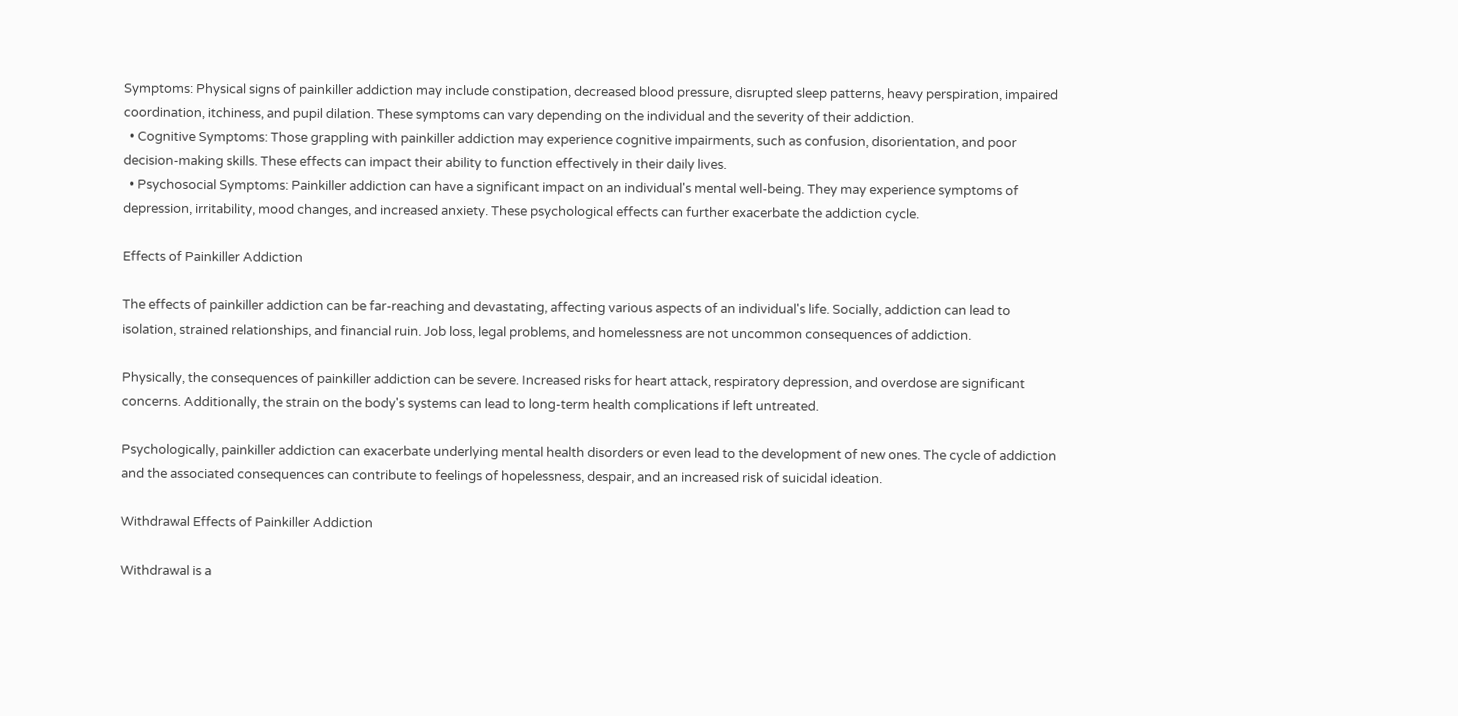Symptoms: Physical signs of painkiller addiction may include constipation, decreased blood pressure, disrupted sleep patterns, heavy perspiration, impaired coordination, itchiness, and pupil dilation. These symptoms can vary depending on the individual and the severity of their addiction.
  • Cognitive Symptoms: Those grappling with painkiller addiction may experience cognitive impairments, such as confusion, disorientation, and poor decision-making skills. These effects can impact their ability to function effectively in their daily lives.
  • Psychosocial Symptoms: Painkiller addiction can have a significant impact on an individual's mental well-being. They may experience symptoms of depression, irritability, mood changes, and increased anxiety. These psychological effects can further exacerbate the addiction cycle.

Effects of Painkiller Addiction

The effects of painkiller addiction can be far-reaching and devastating, affecting various aspects of an individual's life. Socially, addiction can lead to isolation, strained relationships, and financial ruin. Job loss, legal problems, and homelessness are not uncommon consequences of addiction.

Physically, the consequences of painkiller addiction can be severe. Increased risks for heart attack, respiratory depression, and overdose are significant concerns. Additionally, the strain on the body's systems can lead to long-term health complications if left untreated.

Psychologically, painkiller addiction can exacerbate underlying mental health disorders or even lead to the development of new ones. The cycle of addiction and the associated consequences can contribute to feelings of hopelessness, despair, and an increased risk of suicidal ideation.

Withdrawal Effects of Painkiller Addiction

Withdrawal is a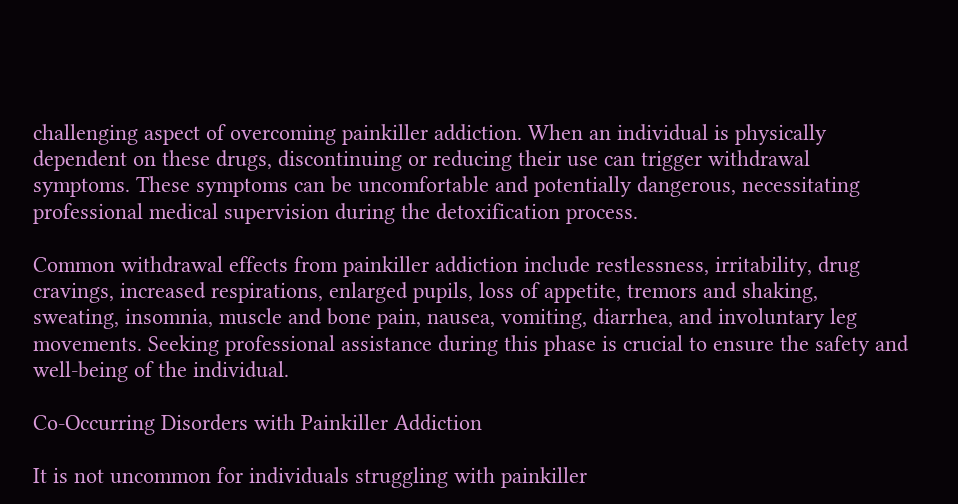challenging aspect of overcoming painkiller addiction. When an individual is physically dependent on these drugs, discontinuing or reducing their use can trigger withdrawal symptoms. These symptoms can be uncomfortable and potentially dangerous, necessitating professional medical supervision during the detoxification process.

Common withdrawal effects from painkiller addiction include restlessness, irritability, drug cravings, increased respirations, enlarged pupils, loss of appetite, tremors and shaking, sweating, insomnia, muscle and bone pain, nausea, vomiting, diarrhea, and involuntary leg movements. Seeking professional assistance during this phase is crucial to ensure the safety and well-being of the individual.

Co-Occurring Disorders with Painkiller Addiction

It is not uncommon for individuals struggling with painkiller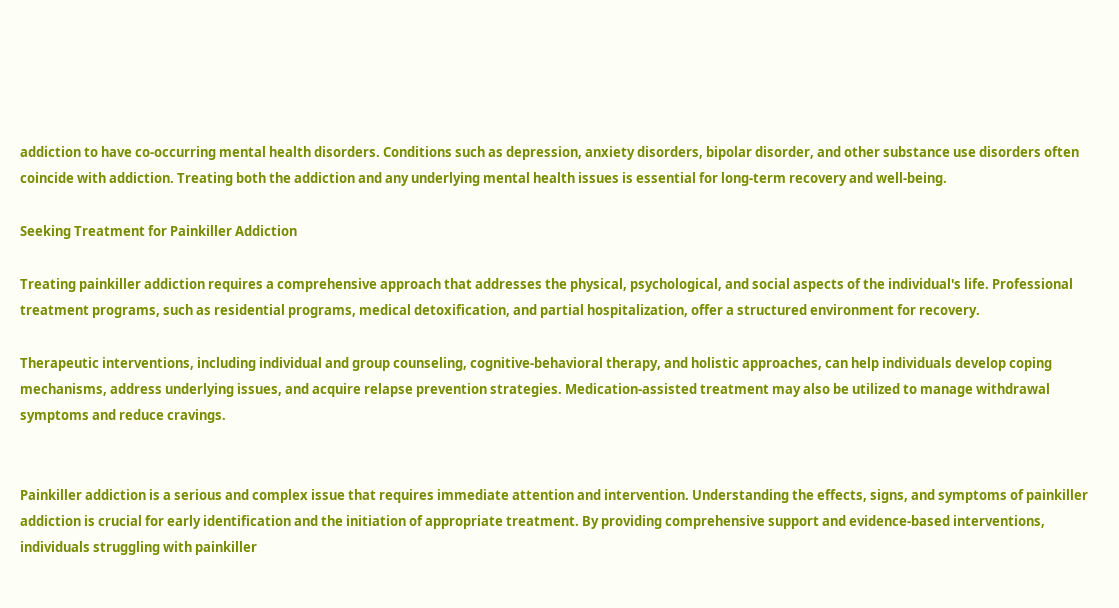addiction to have co-occurring mental health disorders. Conditions such as depression, anxiety disorders, bipolar disorder, and other substance use disorders often coincide with addiction. Treating both the addiction and any underlying mental health issues is essential for long-term recovery and well-being.

Seeking Treatment for Painkiller Addiction

Treating painkiller addiction requires a comprehensive approach that addresses the physical, psychological, and social aspects of the individual's life. Professional treatment programs, such as residential programs, medical detoxification, and partial hospitalization, offer a structured environment for recovery.

Therapeutic interventions, including individual and group counseling, cognitive-behavioral therapy, and holistic approaches, can help individuals develop coping mechanisms, address underlying issues, and acquire relapse prevention strategies. Medication-assisted treatment may also be utilized to manage withdrawal symptoms and reduce cravings.


Painkiller addiction is a serious and complex issue that requires immediate attention and intervention. Understanding the effects, signs, and symptoms of painkiller addiction is crucial for early identification and the initiation of appropriate treatment. By providing comprehensive support and evidence-based interventions, individuals struggling with painkiller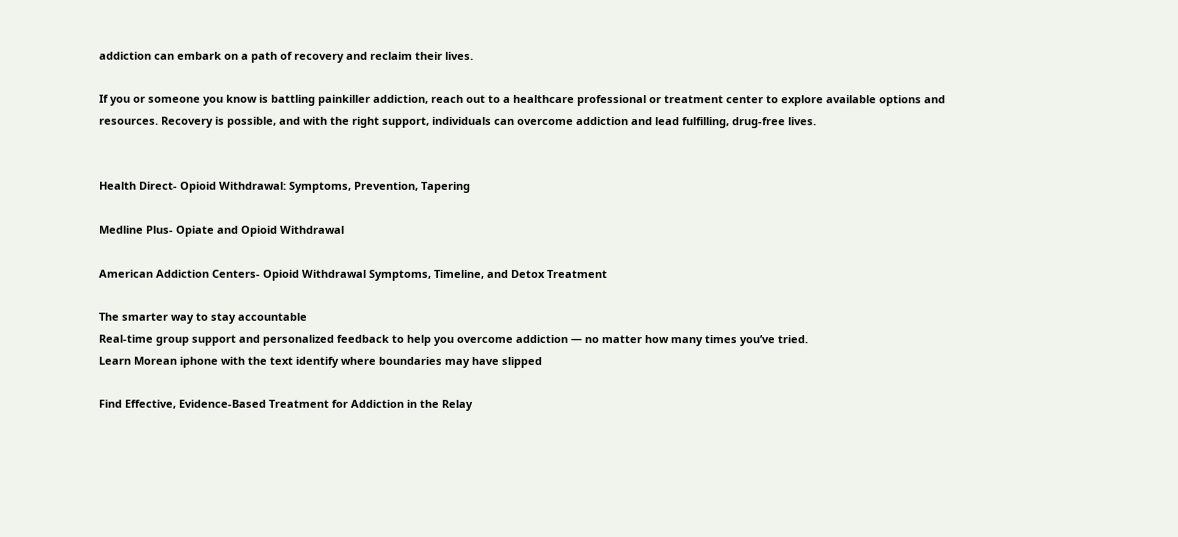addiction can embark on a path of recovery and reclaim their lives.

If you or someone you know is battling painkiller addiction, reach out to a healthcare professional or treatment center to explore available options and resources. Recovery is possible, and with the right support, individuals can overcome addiction and lead fulfilling, drug-free lives.


Health Direct- Opioid Withdrawal: Symptoms, Prevention, Tapering

Medline Plus- Opiate and Opioid Withdrawal

American Addiction Centers- Opioid Withdrawal Symptoms, Timeline, and Detox Treatment

The smarter way to stay accountable
Real-time group support and personalized feedback to help you overcome addiction — no matter how many times you’ve tried.
Learn Morean iphone with the text identify where boundaries may have slipped

Find Effective, Evidence-Based Treatment for Addiction in the Relay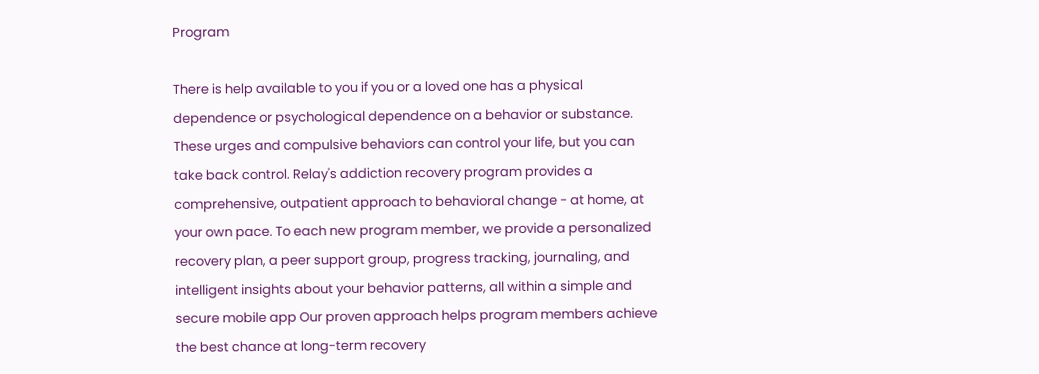Program

There is help available to you if you or a loved one has a physical dependence or psychological dependence on a behavior or substance. These urges and compulsive behaviors can control your life, but you can take back control. Relay's addiction recovery program provides a comprehensive, outpatient approach to behavioral change - at home, at your own pace. To each new program member, we provide a personalized recovery plan, a peer support group, progress tracking, journaling, and intelligent insights about your behavior patterns, all within a simple and secure mobile app Our proven approach helps program members achieve the best chance at long-term recovery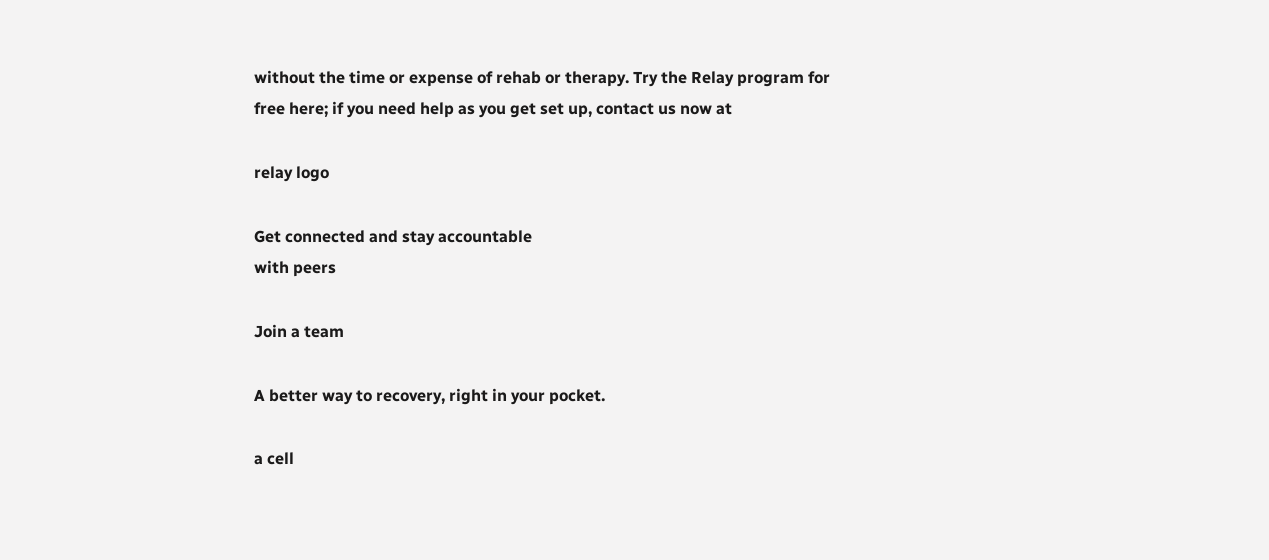without the time or expense of rehab or therapy. Try the Relay program for free here; if you need help as you get set up, contact us now at

relay logo

Get connected and stay accountable
with peers

Join a team

A better way to recovery, right in your pocket.

a cell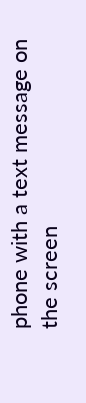phone with a text message on the screen